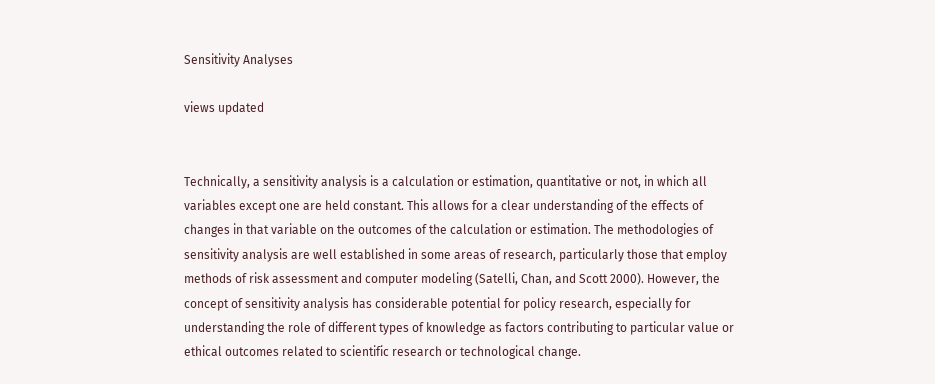Sensitivity Analyses

views updated


Technically, a sensitivity analysis is a calculation or estimation, quantitative or not, in which all variables except one are held constant. This allows for a clear understanding of the effects of changes in that variable on the outcomes of the calculation or estimation. The methodologies of sensitivity analysis are well established in some areas of research, particularly those that employ methods of risk assessment and computer modeling (Satelli, Chan, and Scott 2000). However, the concept of sensitivity analysis has considerable potential for policy research, especially for understanding the role of different types of knowledge as factors contributing to particular value or ethical outcomes related to scientific research or technological change.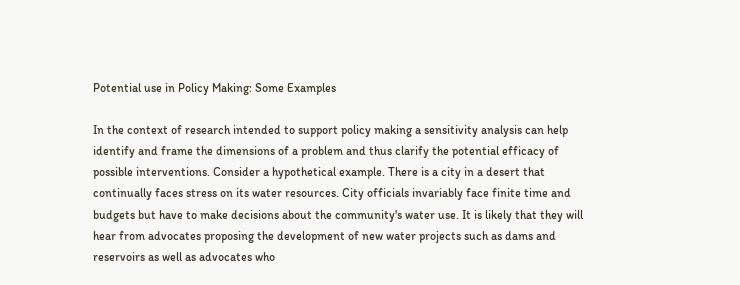Potential use in Policy Making: Some Examples

In the context of research intended to support policy making a sensitivity analysis can help identify and frame the dimensions of a problem and thus clarify the potential efficacy of possible interventions. Consider a hypothetical example. There is a city in a desert that continually faces stress on its water resources. City officials invariably face finite time and budgets but have to make decisions about the community's water use. It is likely that they will hear from advocates proposing the development of new water projects such as dams and reservoirs as well as advocates who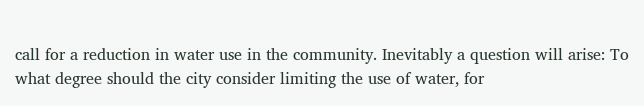call for a reduction in water use in the community. Inevitably a question will arise: To what degree should the city consider limiting the use of water, for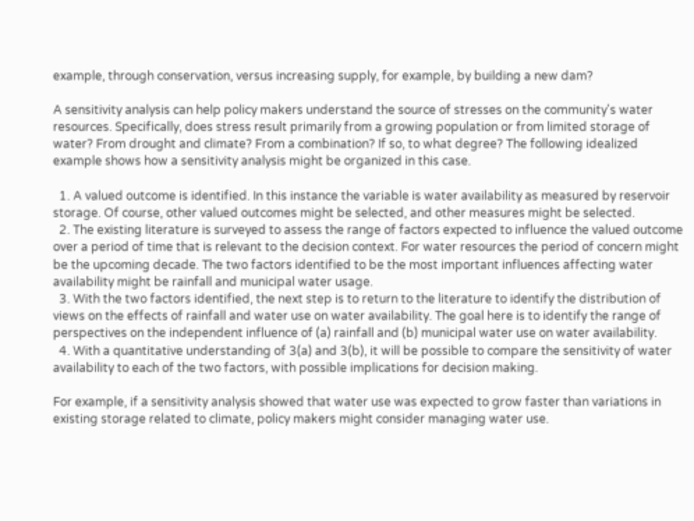example, through conservation, versus increasing supply, for example, by building a new dam?

A sensitivity analysis can help policy makers understand the source of stresses on the community's water resources. Specifically, does stress result primarily from a growing population or from limited storage of water? From drought and climate? From a combination? If so, to what degree? The following idealized example shows how a sensitivity analysis might be organized in this case.

  1. A valued outcome is identified. In this instance the variable is water availability as measured by reservoir storage. Of course, other valued outcomes might be selected, and other measures might be selected.
  2. The existing literature is surveyed to assess the range of factors expected to influence the valued outcome over a period of time that is relevant to the decision context. For water resources the period of concern might be the upcoming decade. The two factors identified to be the most important influences affecting water availability might be rainfall and municipal water usage.
  3. With the two factors identified, the next step is to return to the literature to identify the distribution of views on the effects of rainfall and water use on water availability. The goal here is to identify the range of perspectives on the independent influence of (a) rainfall and (b) municipal water use on water availability.
  4. With a quantitative understanding of 3(a) and 3(b), it will be possible to compare the sensitivity of water availability to each of the two factors, with possible implications for decision making.

For example, if a sensitivity analysis showed that water use was expected to grow faster than variations in existing storage related to climate, policy makers might consider managing water use.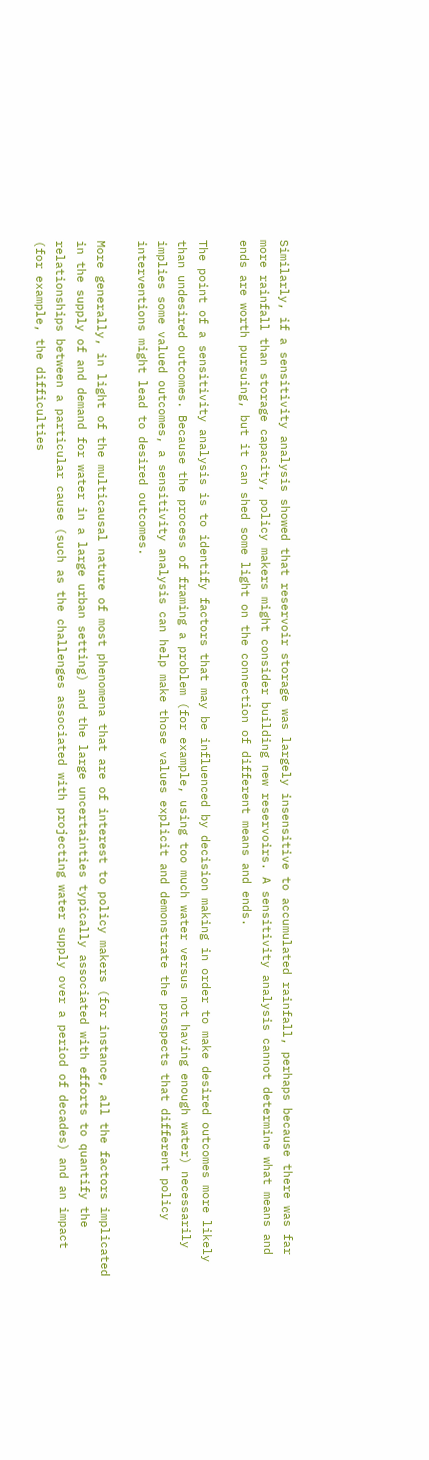Similarly, if a sensitivity analysis showed that reservoir storage was largely insensitive to accumulated rainfall, perhaps because there was far more rainfall than storage capacity, policy makers might consider building new reservoirs. A sensitivity analysis cannot determine what means and ends are worth pursuing, but it can shed some light on the connection of different means and ends.

The point of a sensitivity analysis is to identify factors that may be influenced by decision making in order to make desired outcomes more likely than undesired outcomes. Because the process of framing a problem (for example, using too much water versus not having enough water) necessarily implies some valued outcomes, a sensitivity analysis can help make those values explicit and demonstrate the prospects that different policy interventions might lead to desired outcomes.

More generally, in light of the multicausal nature of most phenomena that are of interest to policy makers (for instance, all the factors implicated in the supply of and demand for water in a large urban setting) and the large uncertainties typically associated with efforts to quantify the relationships between a particular cause (such as the challenges associated with projecting water supply over a period of decades) and an impact (for example, the difficulties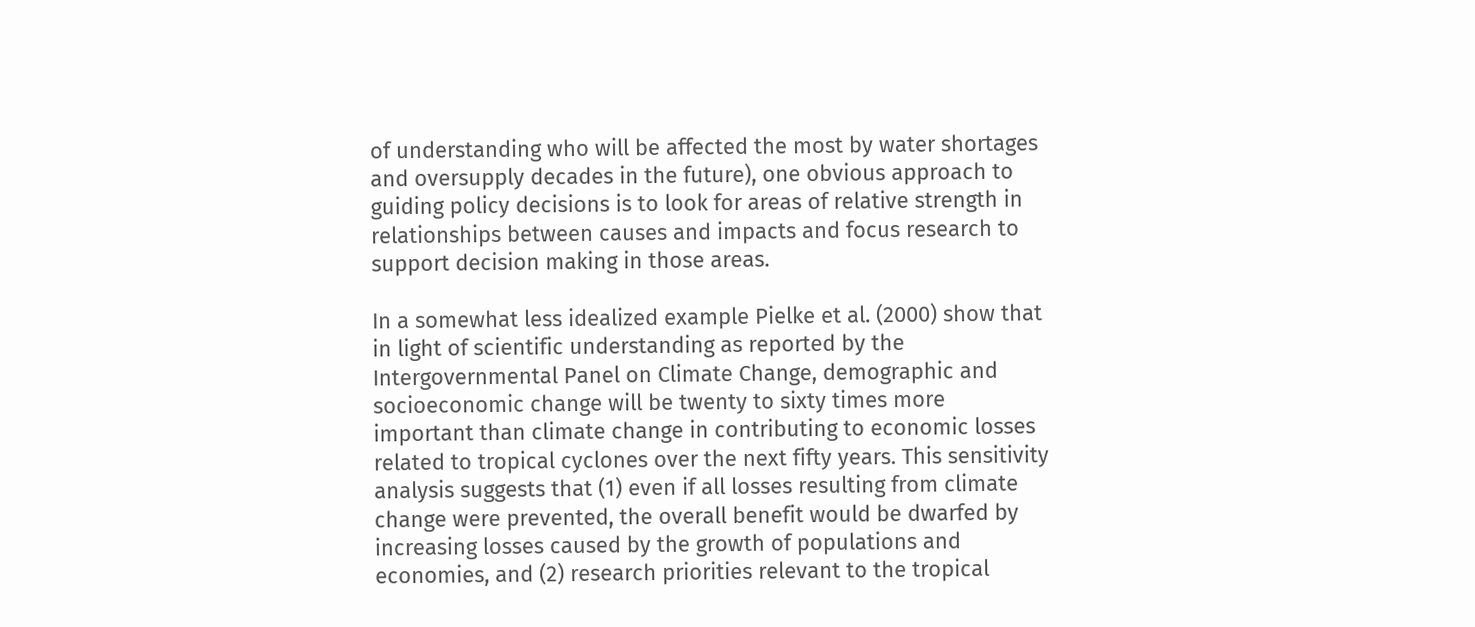of understanding who will be affected the most by water shortages and oversupply decades in the future), one obvious approach to guiding policy decisions is to look for areas of relative strength in relationships between causes and impacts and focus research to support decision making in those areas.

In a somewhat less idealized example Pielke et al. (2000) show that in light of scientific understanding as reported by the Intergovernmental Panel on Climate Change, demographic and socioeconomic change will be twenty to sixty times more important than climate change in contributing to economic losses related to tropical cyclones over the next fifty years. This sensitivity analysis suggests that (1) even if all losses resulting from climate change were prevented, the overall benefit would be dwarfed by increasing losses caused by the growth of populations and economies, and (2) research priorities relevant to the tropical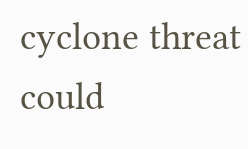cyclone threat could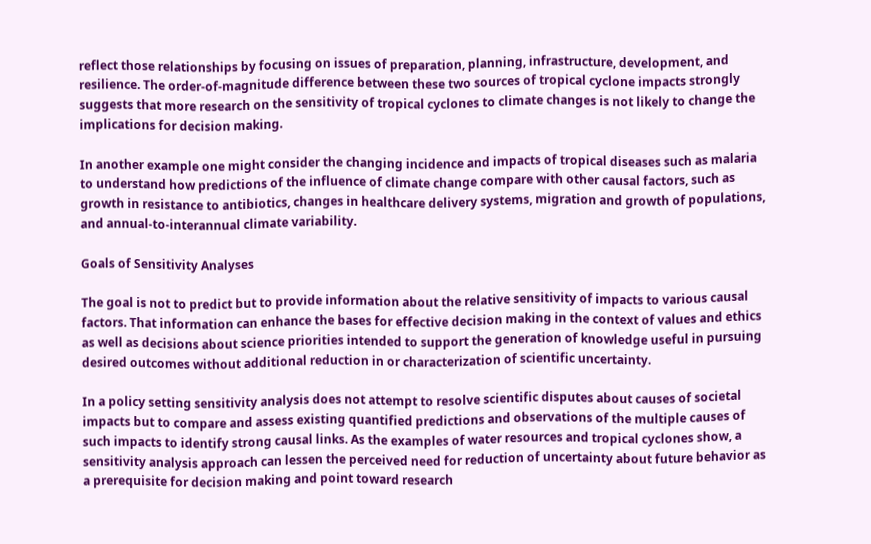reflect those relationships by focusing on issues of preparation, planning, infrastructure, development, and resilience. The order-of-magnitude difference between these two sources of tropical cyclone impacts strongly suggests that more research on the sensitivity of tropical cyclones to climate changes is not likely to change the implications for decision making.

In another example one might consider the changing incidence and impacts of tropical diseases such as malaria to understand how predictions of the influence of climate change compare with other causal factors, such as growth in resistance to antibiotics, changes in healthcare delivery systems, migration and growth of populations, and annual-to-interannual climate variability.

Goals of Sensitivity Analyses

The goal is not to predict but to provide information about the relative sensitivity of impacts to various causal factors. That information can enhance the bases for effective decision making in the context of values and ethics as well as decisions about science priorities intended to support the generation of knowledge useful in pursuing desired outcomes without additional reduction in or characterization of scientific uncertainty.

In a policy setting sensitivity analysis does not attempt to resolve scientific disputes about causes of societal impacts but to compare and assess existing quantified predictions and observations of the multiple causes of such impacts to identify strong causal links. As the examples of water resources and tropical cyclones show, a sensitivity analysis approach can lessen the perceived need for reduction of uncertainty about future behavior as a prerequisite for decision making and point toward research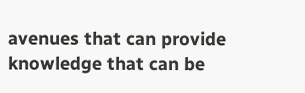avenues that can provide knowledge that can be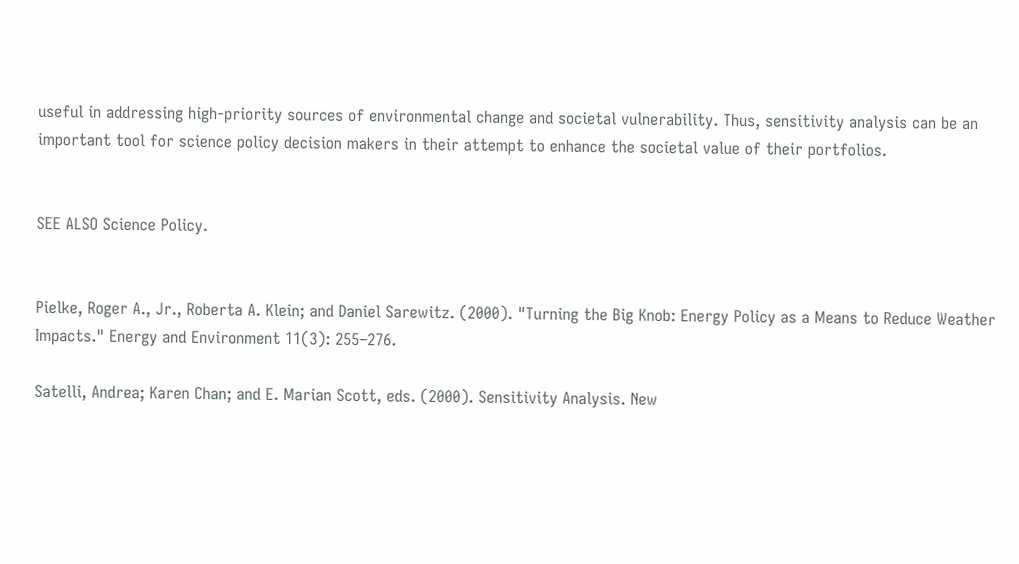useful in addressing high-priority sources of environmental change and societal vulnerability. Thus, sensitivity analysis can be an important tool for science policy decision makers in their attempt to enhance the societal value of their portfolios.


SEE ALSO Science Policy.


Pielke, Roger A., Jr., Roberta A. Klein; and Daniel Sarewitz. (2000). "Turning the Big Knob: Energy Policy as a Means to Reduce Weather Impacts." Energy and Environment 11(3): 255–276.

Satelli, Andrea; Karen Chan; and E. Marian Scott, eds. (2000). Sensitivity Analysis. New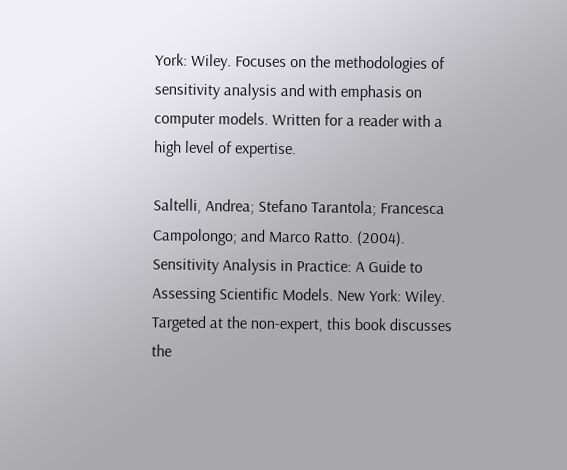York: Wiley. Focuses on the methodologies of sensitivity analysis and with emphasis on computer models. Written for a reader with a high level of expertise.

Saltelli, Andrea; Stefano Tarantola; Francesca Campolongo; and Marco Ratto. (2004). Sensitivity Analysis in Practice: A Guide to Assessing Scientific Models. New York: Wiley. Targeted at the non-expert, this book discusses the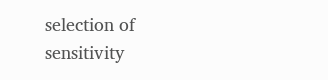selection of sensitivity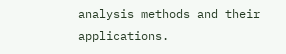analysis methods and their applications.